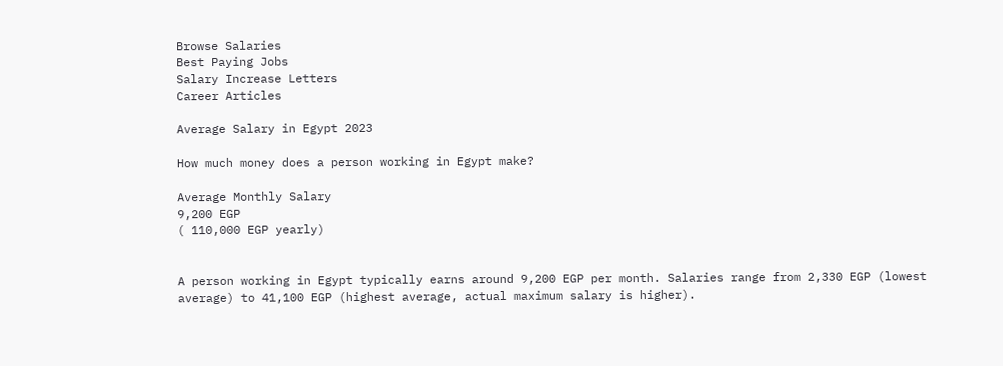Browse Salaries
Best Paying Jobs
Salary Increase Letters
Career Articles

Average Salary in Egypt 2023

How much money does a person working in Egypt make?

Average Monthly Salary
9,200 EGP
( 110,000 EGP yearly)


A person working in Egypt typically earns around 9,200 EGP per month. Salaries range from 2,330 EGP (lowest average) to 41,100 EGP (highest average, actual maximum salary is higher).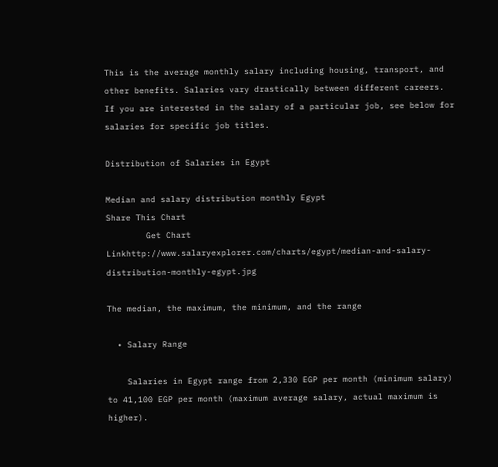This is the average monthly salary including housing, transport, and other benefits. Salaries vary drastically between different careers. If you are interested in the salary of a particular job, see below for salaries for specific job titles.

Distribution of Salaries in Egypt

Median and salary distribution monthly Egypt
Share This Chart
        Get Chart Linkhttp://www.salaryexplorer.com/charts/egypt/median-and-salary-distribution-monthly-egypt.jpg

The median, the maximum, the minimum, and the range

  • Salary Range

    Salaries in Egypt range from 2,330 EGP per month (minimum salary) to 41,100 EGP per month (maximum average salary, actual maximum is higher).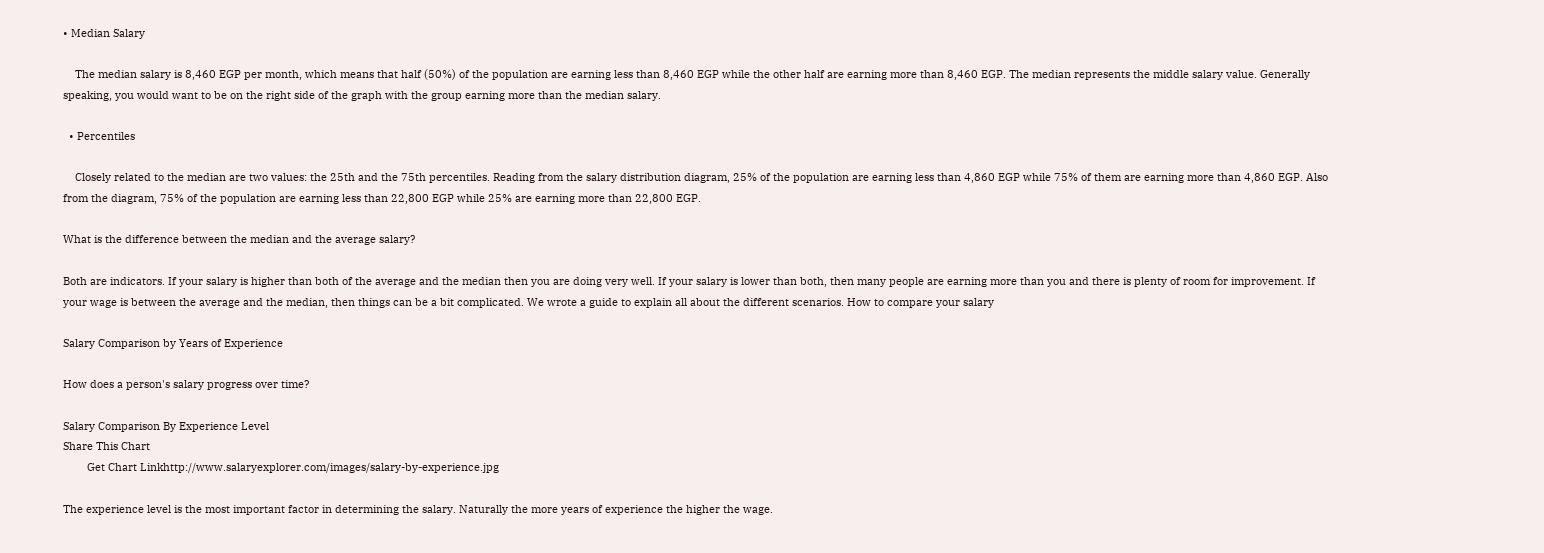• Median Salary

    The median salary is 8,460 EGP per month, which means that half (50%) of the population are earning less than 8,460 EGP while the other half are earning more than 8,460 EGP. The median represents the middle salary value. Generally speaking, you would want to be on the right side of the graph with the group earning more than the median salary.

  • Percentiles

    Closely related to the median are two values: the 25th and the 75th percentiles. Reading from the salary distribution diagram, 25% of the population are earning less than 4,860 EGP while 75% of them are earning more than 4,860 EGP. Also from the diagram, 75% of the population are earning less than 22,800 EGP while 25% are earning more than 22,800 EGP.

What is the difference between the median and the average salary?

Both are indicators. If your salary is higher than both of the average and the median then you are doing very well. If your salary is lower than both, then many people are earning more than you and there is plenty of room for improvement. If your wage is between the average and the median, then things can be a bit complicated. We wrote a guide to explain all about the different scenarios. How to compare your salary

Salary Comparison by Years of Experience

How does a person's salary progress over time?

Salary Comparison By Experience Level
Share This Chart
        Get Chart Linkhttp://www.salaryexplorer.com/images/salary-by-experience.jpg

The experience level is the most important factor in determining the salary. Naturally the more years of experience the higher the wage.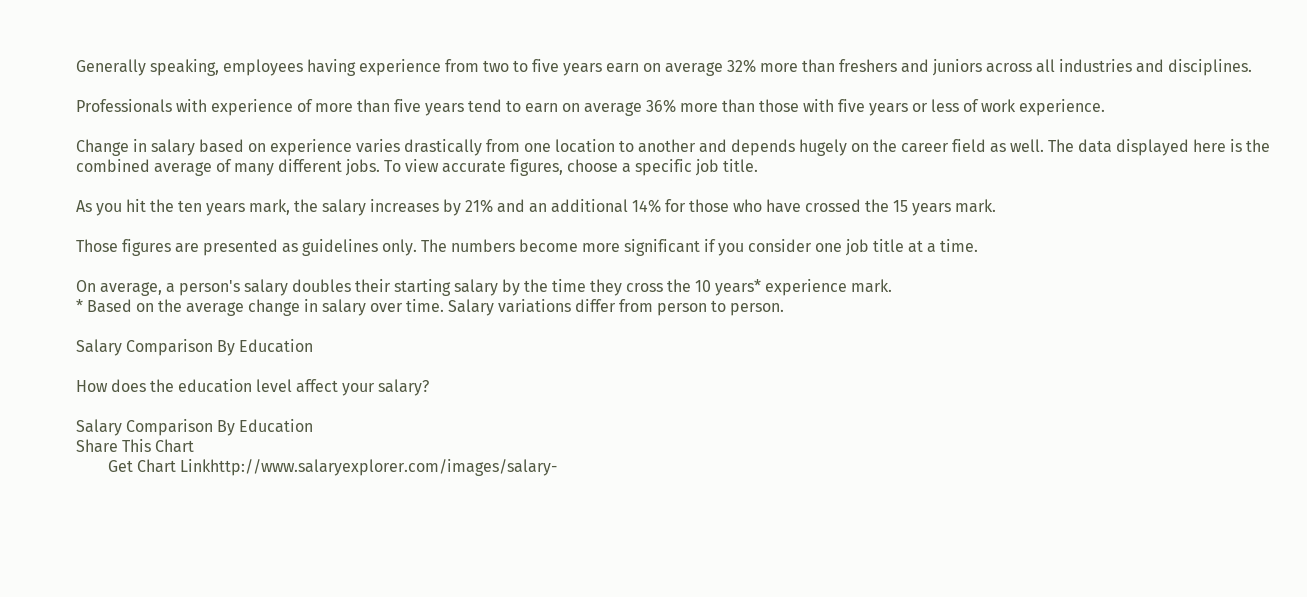Generally speaking, employees having experience from two to five years earn on average 32% more than freshers and juniors across all industries and disciplines.

Professionals with experience of more than five years tend to earn on average 36% more than those with five years or less of work experience.

Change in salary based on experience varies drastically from one location to another and depends hugely on the career field as well. The data displayed here is the combined average of many different jobs. To view accurate figures, choose a specific job title.

As you hit the ten years mark, the salary increases by 21% and an additional 14% for those who have crossed the 15 years mark.

Those figures are presented as guidelines only. The numbers become more significant if you consider one job title at a time.

On average, a person's salary doubles their starting salary by the time they cross the 10 years* experience mark.
* Based on the average change in salary over time. Salary variations differ from person to person.

Salary Comparison By Education

How does the education level affect your salary?

Salary Comparison By Education
Share This Chart
        Get Chart Linkhttp://www.salaryexplorer.com/images/salary-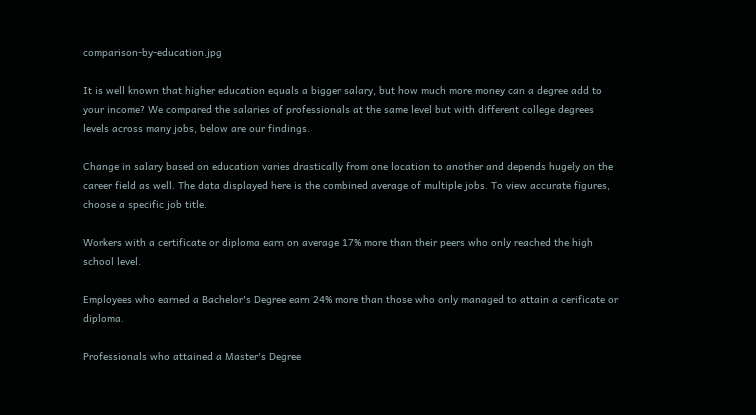comparison-by-education.jpg

It is well known that higher education equals a bigger salary, but how much more money can a degree add to your income? We compared the salaries of professionals at the same level but with different college degrees levels across many jobs, below are our findings.

Change in salary based on education varies drastically from one location to another and depends hugely on the career field as well. The data displayed here is the combined average of multiple jobs. To view accurate figures, choose a specific job title.

Workers with a certificate or diploma earn on average 17% more than their peers who only reached the high school level.

Employees who earned a Bachelor's Degree earn 24% more than those who only managed to attain a cerificate or diploma.

Professionals who attained a Master's Degree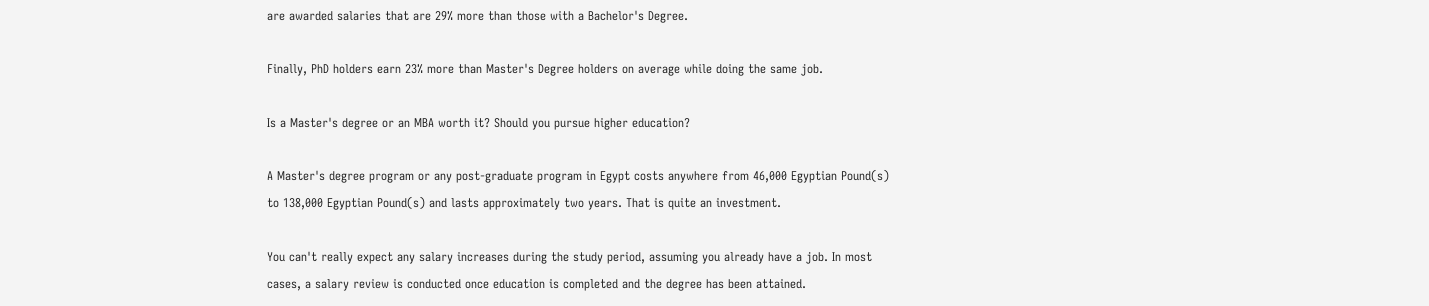are awarded salaries that are 29% more than those with a Bachelor's Degree.

Finally, PhD holders earn 23% more than Master's Degree holders on average while doing the same job.

Is a Master's degree or an MBA worth it? Should you pursue higher education?

A Master's degree program or any post-graduate program in Egypt costs anywhere from 46,000 Egyptian Pound(s) to 138,000 Egyptian Pound(s) and lasts approximately two years. That is quite an investment.

You can't really expect any salary increases during the study period, assuming you already have a job. In most cases, a salary review is conducted once education is completed and the degree has been attained.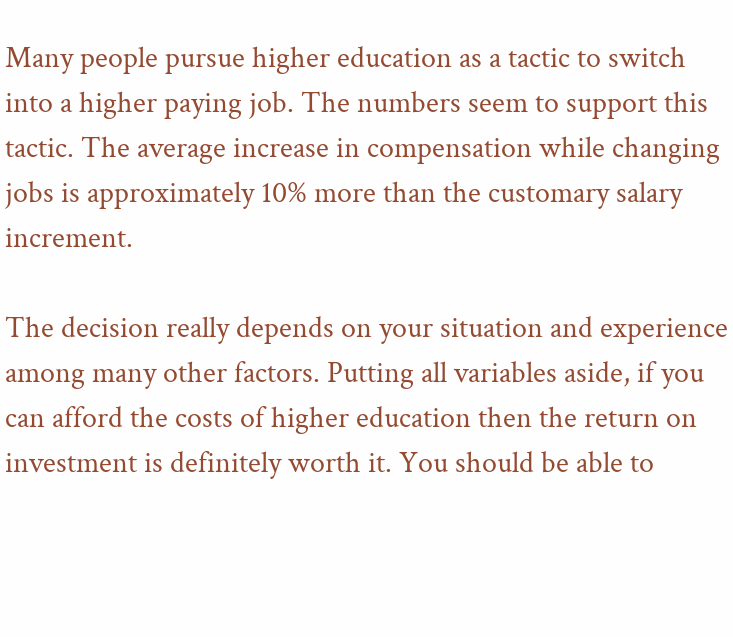Many people pursue higher education as a tactic to switch into a higher paying job. The numbers seem to support this tactic. The average increase in compensation while changing jobs is approximately 10% more than the customary salary increment.

The decision really depends on your situation and experience among many other factors. Putting all variables aside, if you can afford the costs of higher education then the return on investment is definitely worth it. You should be able to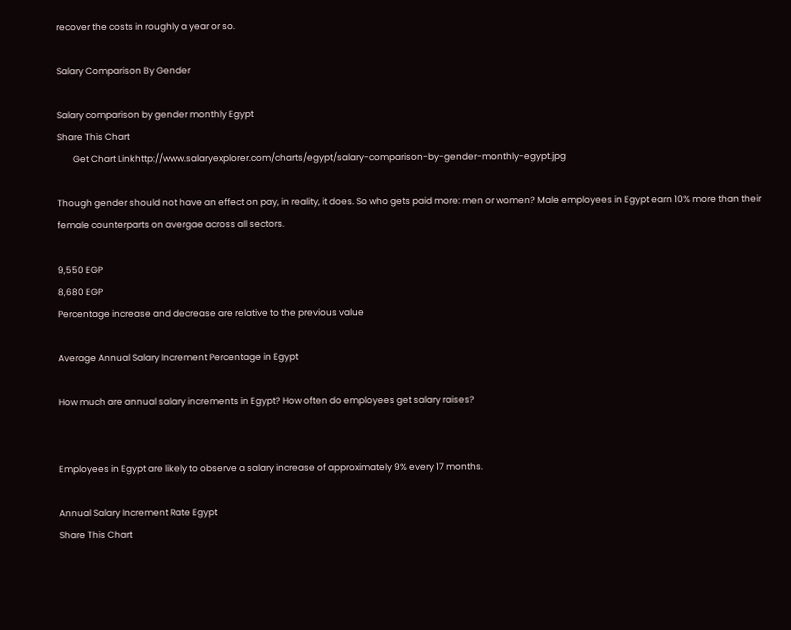recover the costs in roughly a year or so.

Salary Comparison By Gender

Salary comparison by gender monthly Egypt
Share This Chart
        Get Chart Linkhttp://www.salaryexplorer.com/charts/egypt/salary-comparison-by-gender-monthly-egypt.jpg

Though gender should not have an effect on pay, in reality, it does. So who gets paid more: men or women? Male employees in Egypt earn 10% more than their female counterparts on avergae across all sectors.

9,550 EGP
8,680 EGP
Percentage increase and decrease are relative to the previous value

Average Annual Salary Increment Percentage in Egypt

How much are annual salary increments in Egypt? How often do employees get salary raises?


Employees in Egypt are likely to observe a salary increase of approximately 9% every 17 months.

Annual Salary Increment Rate Egypt
Share This Chart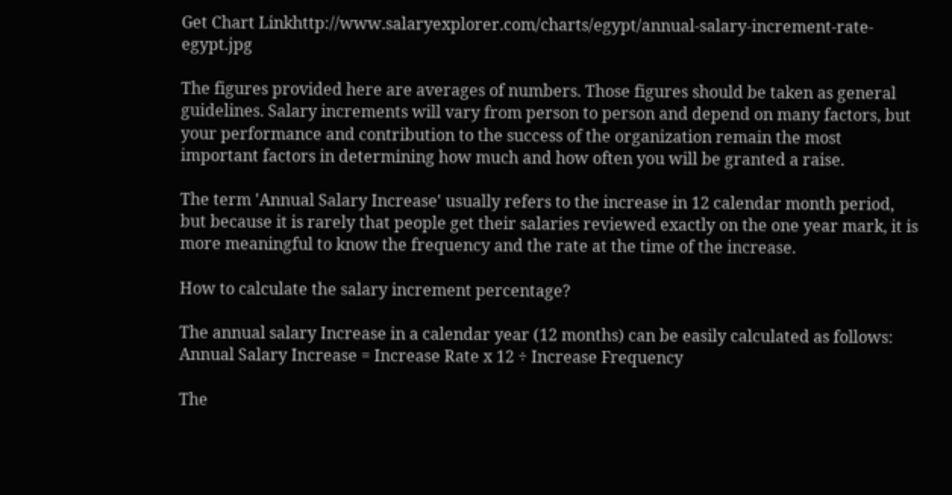Get Chart Linkhttp://www.salaryexplorer.com/charts/egypt/annual-salary-increment-rate-egypt.jpg

The figures provided here are averages of numbers. Those figures should be taken as general guidelines. Salary increments will vary from person to person and depend on many factors, but your performance and contribution to the success of the organization remain the most important factors in determining how much and how often you will be granted a raise.

The term 'Annual Salary Increase' usually refers to the increase in 12 calendar month period, but because it is rarely that people get their salaries reviewed exactly on the one year mark, it is more meaningful to know the frequency and the rate at the time of the increase.

How to calculate the salary increment percentage?

The annual salary Increase in a calendar year (12 months) can be easily calculated as follows: Annual Salary Increase = Increase Rate x 12 ÷ Increase Frequency

The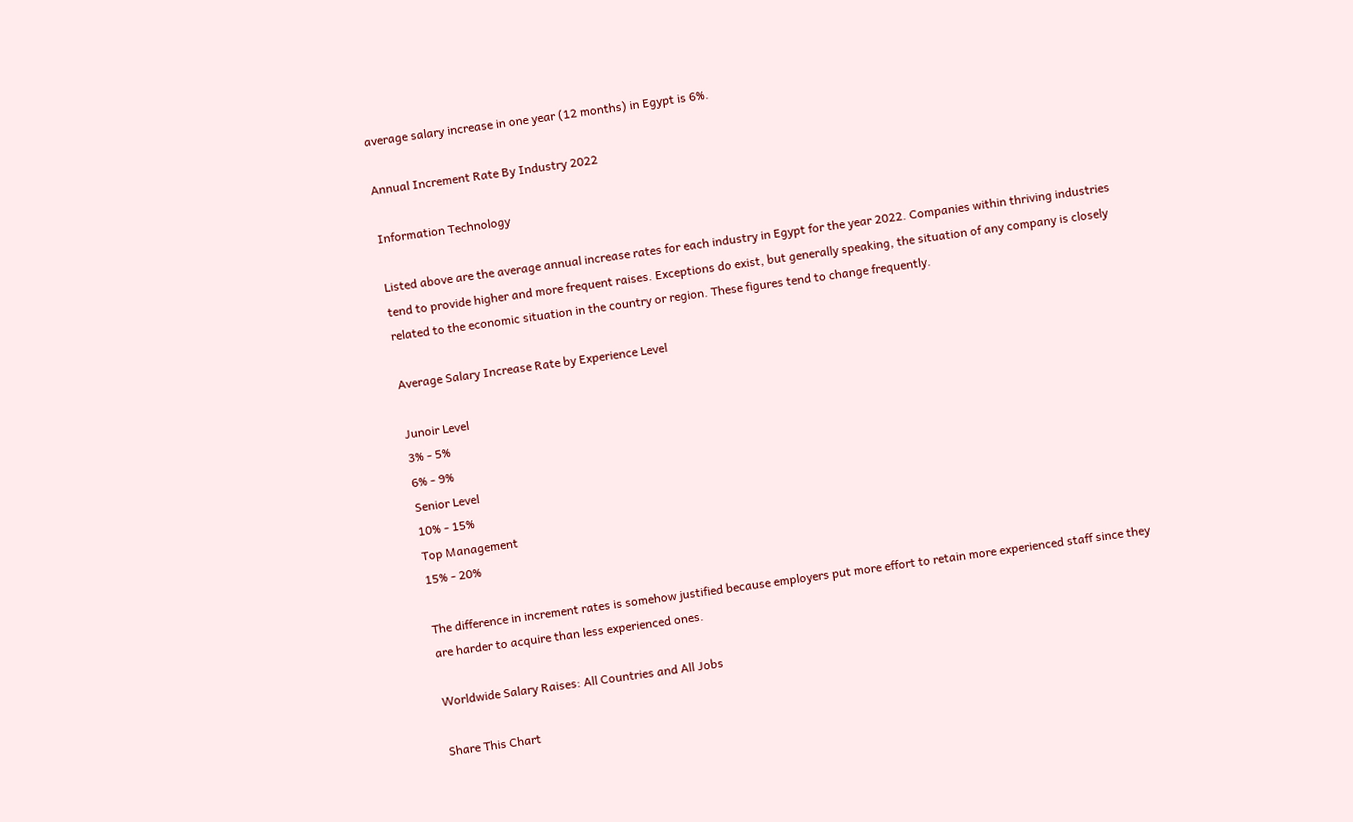average salary increase in one year (12 months) in Egypt is 6%.

Annual Increment Rate By Industry 2022

Information Technology

Listed above are the average annual increase rates for each industry in Egypt for the year 2022. Companies within thriving industries tend to provide higher and more frequent raises. Exceptions do exist, but generally speaking, the situation of any company is closely related to the economic situation in the country or region. These figures tend to change frequently.

Average Salary Increase Rate by Experience Level

Junoir Level
3% - 5%
6% - 9%
Senior Level
10% - 15%
Top Management
15% - 20%

The difference in increment rates is somehow justified because employers put more effort to retain more experienced staff since they are harder to acquire than less experienced ones.

Worldwide Salary Raises: All Countries and All Jobs

Share This Chart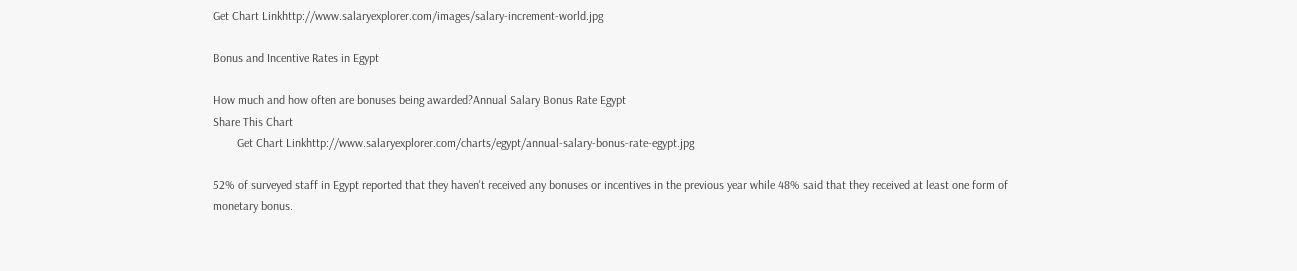Get Chart Linkhttp://www.salaryexplorer.com/images/salary-increment-world.jpg

Bonus and Incentive Rates in Egypt

How much and how often are bonuses being awarded?Annual Salary Bonus Rate Egypt
Share This Chart
        Get Chart Linkhttp://www.salaryexplorer.com/charts/egypt/annual-salary-bonus-rate-egypt.jpg

52% of surveyed staff in Egypt reported that they haven't received any bonuses or incentives in the previous year while 48% said that they received at least one form of monetary bonus.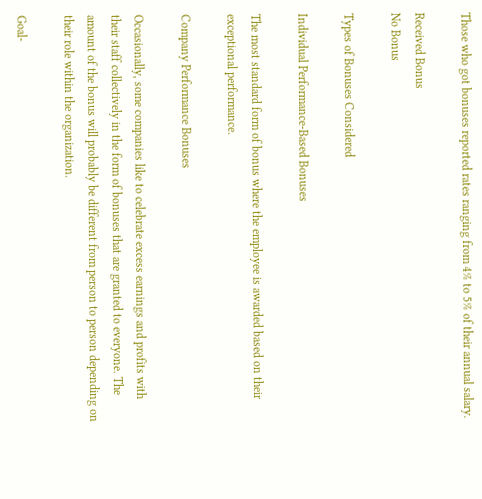Those who got bonuses reported rates ranging from 4% to 5% of their annual salary.

Received Bonus
No Bonus

Types of Bonuses Considered

Individual Performance-Based Bonuses

The most standard form of bonus where the employee is awarded based on their exceptional performance.

Company Performance Bonuses

Occasionally, some companies like to celebrate excess earnings and profits with their staff collectively in the form of bonuses that are granted to everyone. The amount of the bonus will probably be different from person to person depending on their role within the organization.

Goal-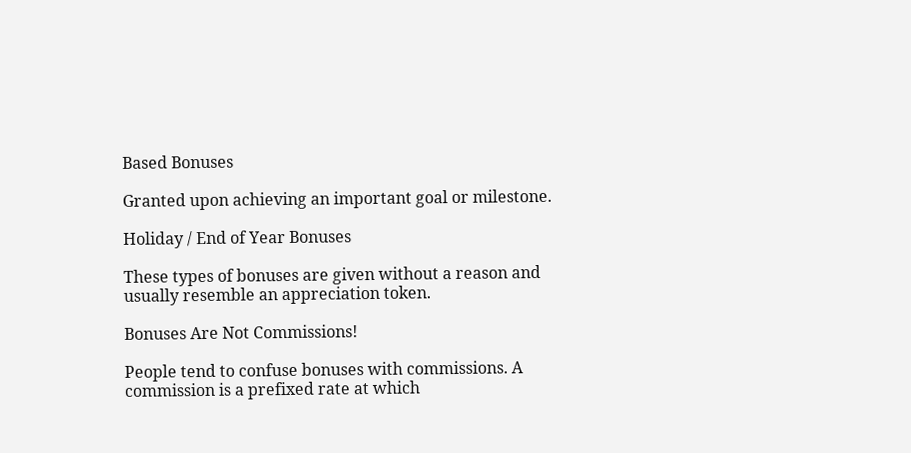Based Bonuses

Granted upon achieving an important goal or milestone.

Holiday / End of Year Bonuses

These types of bonuses are given without a reason and usually resemble an appreciation token.

Bonuses Are Not Commissions!

People tend to confuse bonuses with commissions. A commission is a prefixed rate at which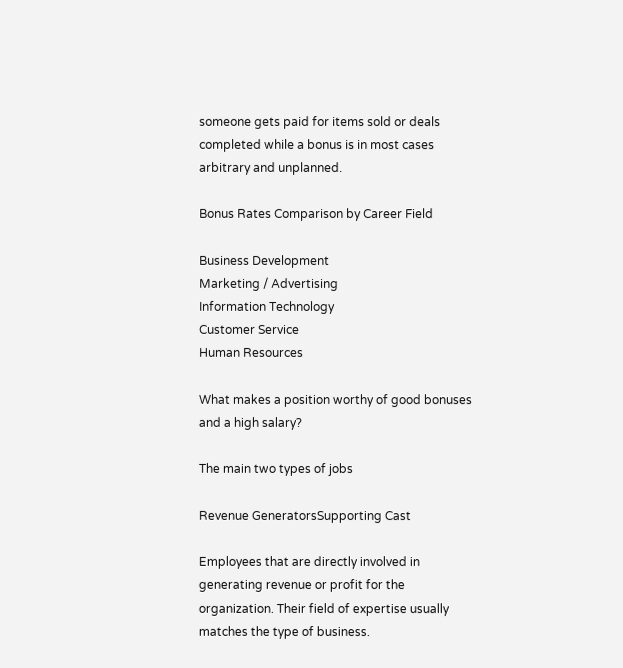someone gets paid for items sold or deals completed while a bonus is in most cases arbitrary and unplanned.

Bonus Rates Comparison by Career Field

Business Development
Marketing / Advertising
Information Technology
Customer Service
Human Resources

What makes a position worthy of good bonuses and a high salary?

The main two types of jobs

Revenue GeneratorsSupporting Cast

Employees that are directly involved in generating revenue or profit for the organization. Their field of expertise usually matches the type of business.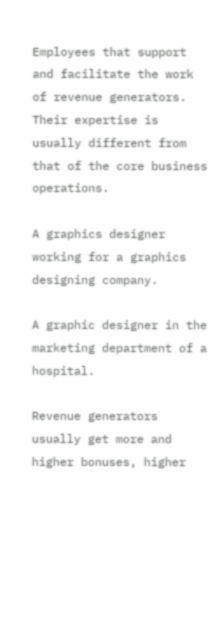Employees that support and facilitate the work of revenue generators. Their expertise is usually different from that of the core business operations.

A graphics designer working for a graphics designing company.

A graphic designer in the marketing department of a hospital.

Revenue generators usually get more and higher bonuses, higher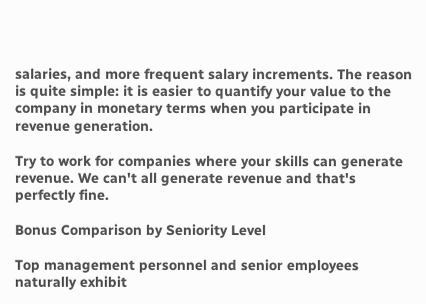salaries, and more frequent salary increments. The reason is quite simple: it is easier to quantify your value to the company in monetary terms when you participate in revenue generation.

Try to work for companies where your skills can generate revenue. We can't all generate revenue and that's perfectly fine.

Bonus Comparison by Seniority Level

Top management personnel and senior employees naturally exhibit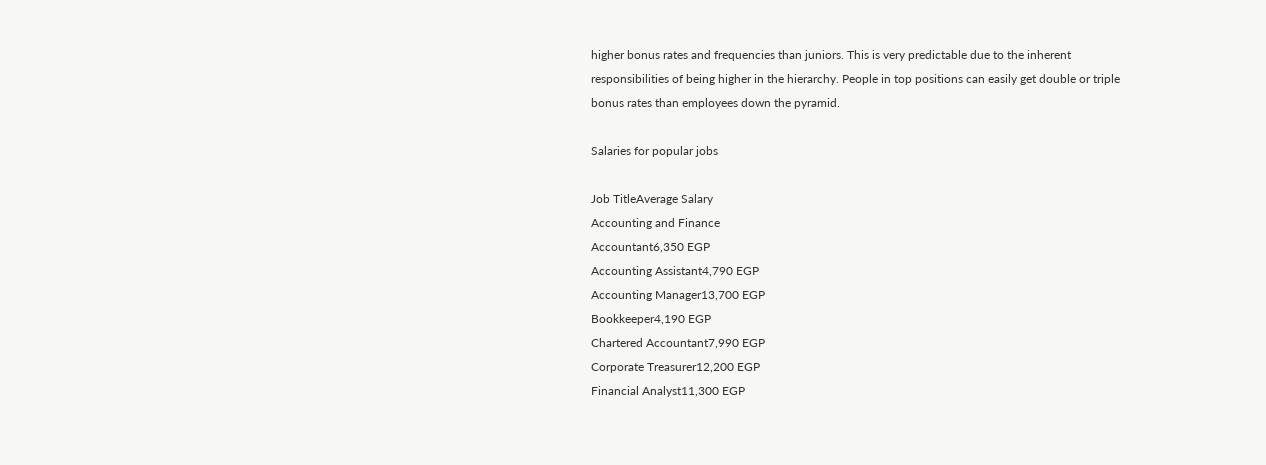higher bonus rates and frequencies than juniors. This is very predictable due to the inherent responsibilities of being higher in the hierarchy. People in top positions can easily get double or triple bonus rates than employees down the pyramid.

Salaries for popular jobs

Job TitleAverage Salary
Accounting and Finance
Accountant6,350 EGP
Accounting Assistant4,790 EGP
Accounting Manager13,700 EGP
Bookkeeper4,190 EGP
Chartered Accountant7,990 EGP
Corporate Treasurer12,200 EGP
Financial Analyst11,300 EGP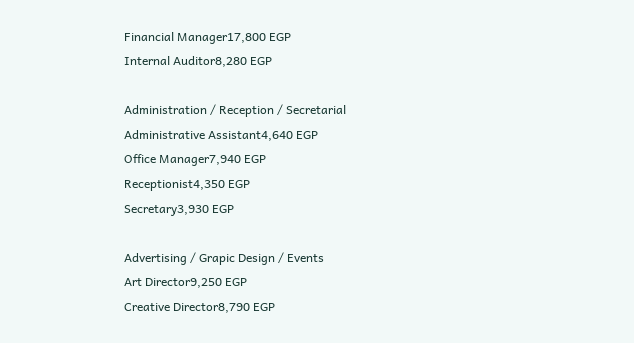Financial Manager17,800 EGP
Internal Auditor8,280 EGP

Administration / Reception / Secretarial
Administrative Assistant4,640 EGP
Office Manager7,940 EGP
Receptionist4,350 EGP
Secretary3,930 EGP

Advertising / Grapic Design / Events
Art Director9,250 EGP
Creative Director8,790 EGP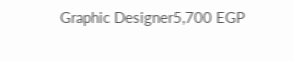Graphic Designer5,700 EGP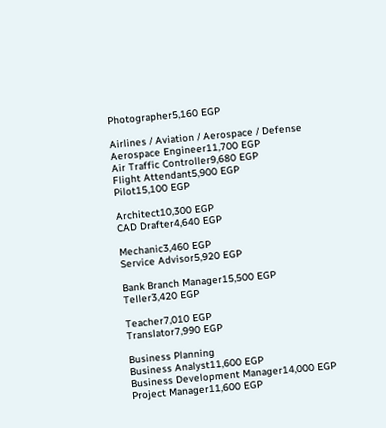Photographer5,160 EGP

Airlines / Aviation / Aerospace / Defense
Aerospace Engineer11,700 EGP
Air Traffic Controller9,680 EGP
Flight Attendant5,900 EGP
Pilot15,100 EGP

Architect10,300 EGP
CAD Drafter4,640 EGP

Mechanic3,460 EGP
Service Advisor5,920 EGP

Bank Branch Manager15,500 EGP
Teller3,420 EGP

Teacher7,010 EGP
Translator7,990 EGP

Business Planning
Business Analyst11,600 EGP
Business Development Manager14,000 EGP
Project Manager11,600 EGP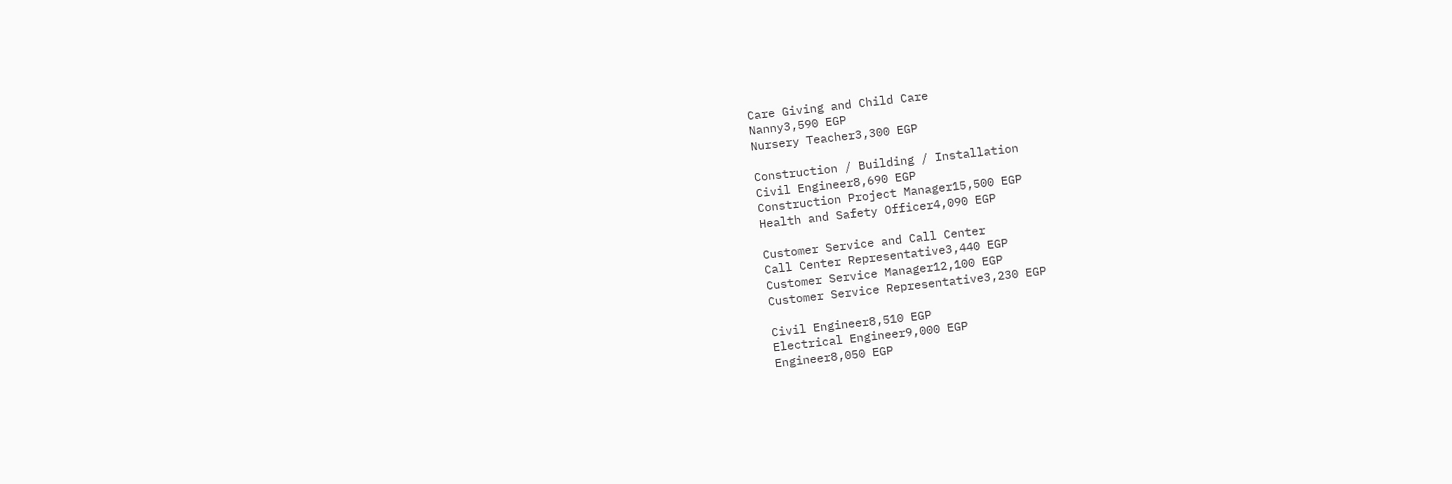Care Giving and Child Care
Nanny3,590 EGP
Nursery Teacher3,300 EGP

Construction / Building / Installation
Civil Engineer8,690 EGP
Construction Project Manager15,500 EGP
Health and Safety Officer4,090 EGP

Customer Service and Call Center
Call Center Representative3,440 EGP
Customer Service Manager12,100 EGP
Customer Service Representative3,230 EGP

Civil Engineer8,510 EGP
Electrical Engineer9,000 EGP
Engineer8,050 EGP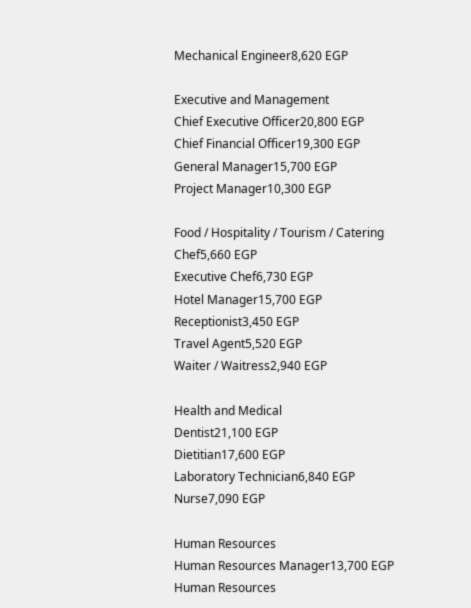Mechanical Engineer8,620 EGP

Executive and Management
Chief Executive Officer20,800 EGP
Chief Financial Officer19,300 EGP
General Manager15,700 EGP
Project Manager10,300 EGP

Food / Hospitality / Tourism / Catering
Chef5,660 EGP
Executive Chef6,730 EGP
Hotel Manager15,700 EGP
Receptionist3,450 EGP
Travel Agent5,520 EGP
Waiter / Waitress2,940 EGP

Health and Medical
Dentist21,100 EGP
Dietitian17,600 EGP
Laboratory Technician6,840 EGP
Nurse7,090 EGP

Human Resources
Human Resources Manager13,700 EGP
Human Resources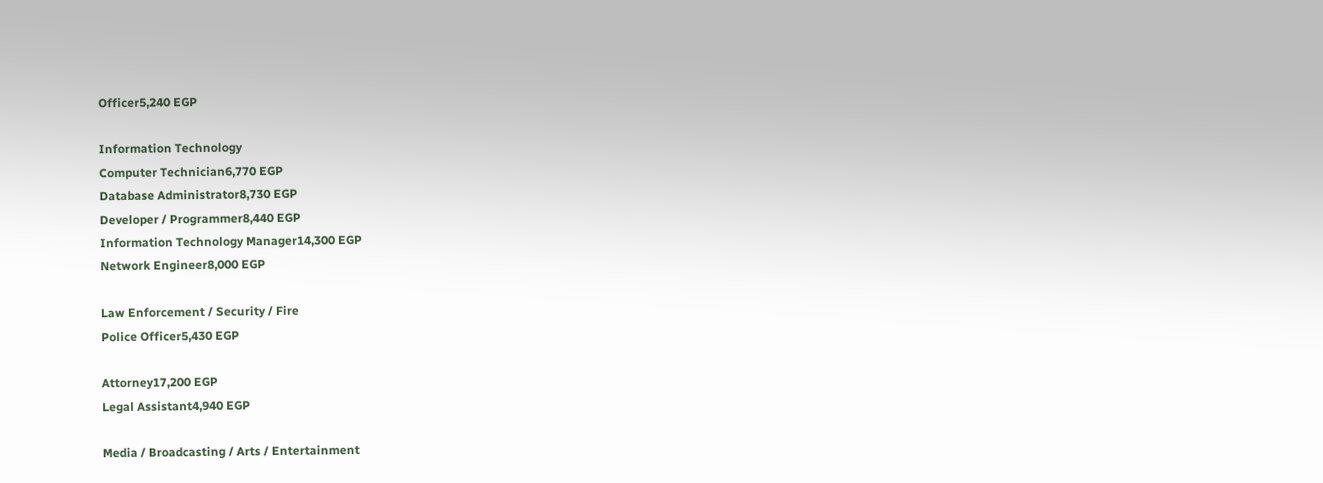Officer5,240 EGP

Information Technology
Computer Technician6,770 EGP
Database Administrator8,730 EGP
Developer / Programmer8,440 EGP
Information Technology Manager14,300 EGP
Network Engineer8,000 EGP

Law Enforcement / Security / Fire
Police Officer5,430 EGP

Attorney17,200 EGP
Legal Assistant4,940 EGP

Media / Broadcasting / Arts / Entertainment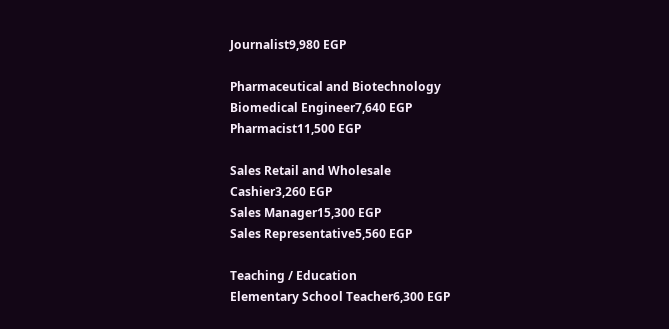Journalist9,980 EGP

Pharmaceutical and Biotechnology
Biomedical Engineer7,640 EGP
Pharmacist11,500 EGP

Sales Retail and Wholesale
Cashier3,260 EGP
Sales Manager15,300 EGP
Sales Representative5,560 EGP

Teaching / Education
Elementary School Teacher6,300 EGP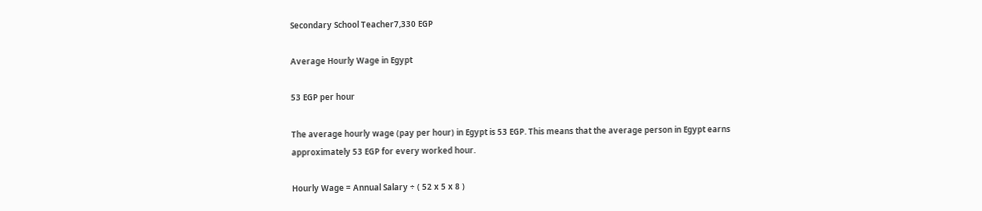Secondary School Teacher7,330 EGP

Average Hourly Wage in Egypt

53 EGP per hour

The average hourly wage (pay per hour) in Egypt is 53 EGP. This means that the average person in Egypt earns approximately 53 EGP for every worked hour.

Hourly Wage = Annual Salary ÷ ( 52 x 5 x 8 )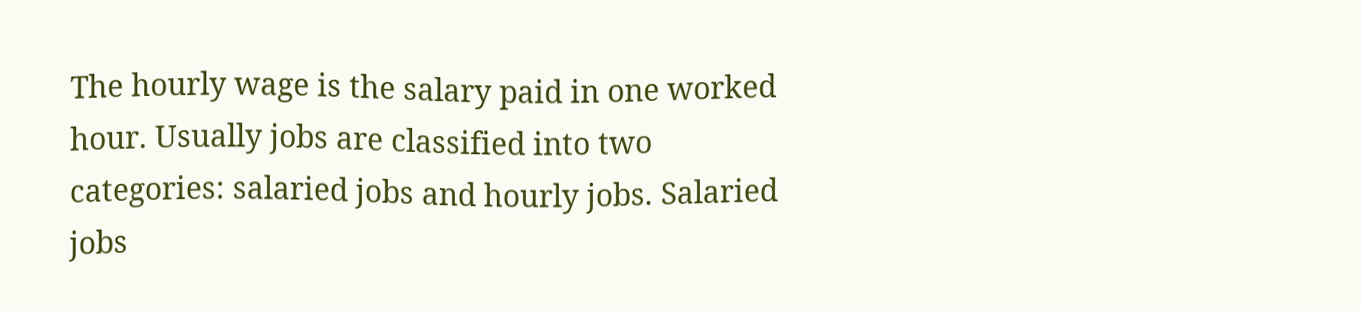The hourly wage is the salary paid in one worked hour. Usually jobs are classified into two categories: salaried jobs and hourly jobs. Salaried jobs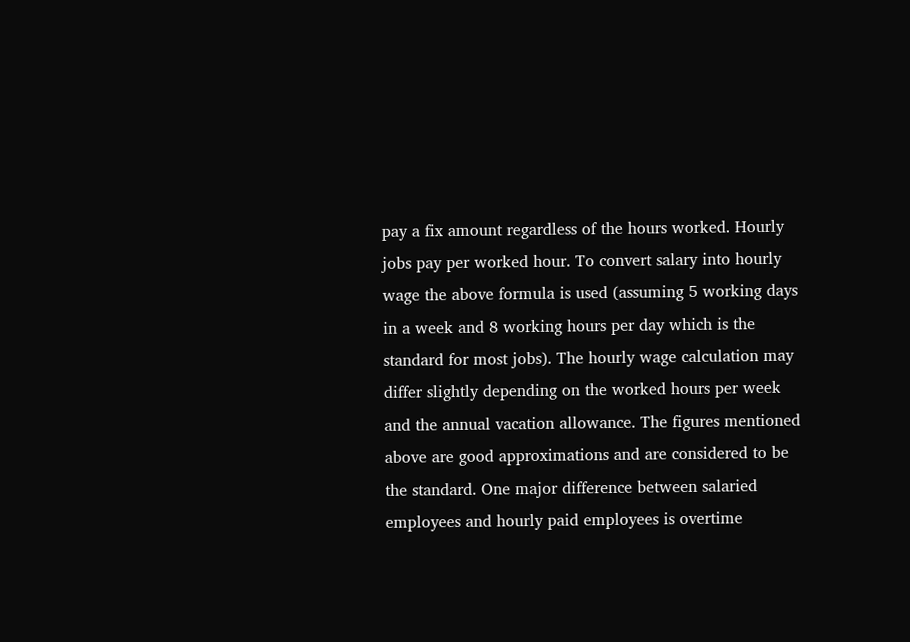pay a fix amount regardless of the hours worked. Hourly jobs pay per worked hour. To convert salary into hourly wage the above formula is used (assuming 5 working days in a week and 8 working hours per day which is the standard for most jobs). The hourly wage calculation may differ slightly depending on the worked hours per week and the annual vacation allowance. The figures mentioned above are good approximations and are considered to be the standard. One major difference between salaried employees and hourly paid employees is overtime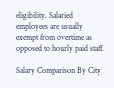eligibility. Salaried employees are usually exempt from overtime as opposed to hourly paid staff.

Salary Comparison By City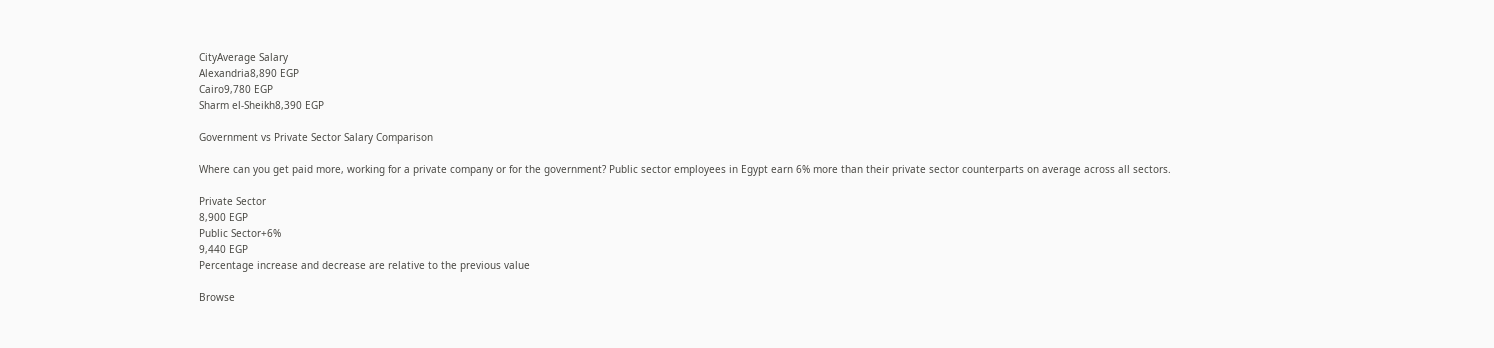CityAverage Salary
Alexandria8,890 EGP
Cairo9,780 EGP
Sharm el-Sheikh8,390 EGP

Government vs Private Sector Salary Comparison

Where can you get paid more, working for a private company or for the government? Public sector employees in Egypt earn 6% more than their private sector counterparts on average across all sectors.

Private Sector
8,900 EGP
Public Sector+6%
9,440 EGP
Percentage increase and decrease are relative to the previous value

Browse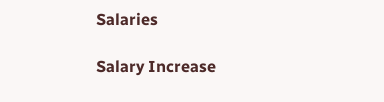Salaries

Salary Increase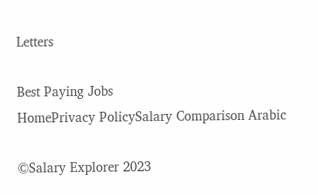Letters

Best Paying Jobs
HomePrivacy PolicySalary Comparison Arabic

©Salary Explorer 2023